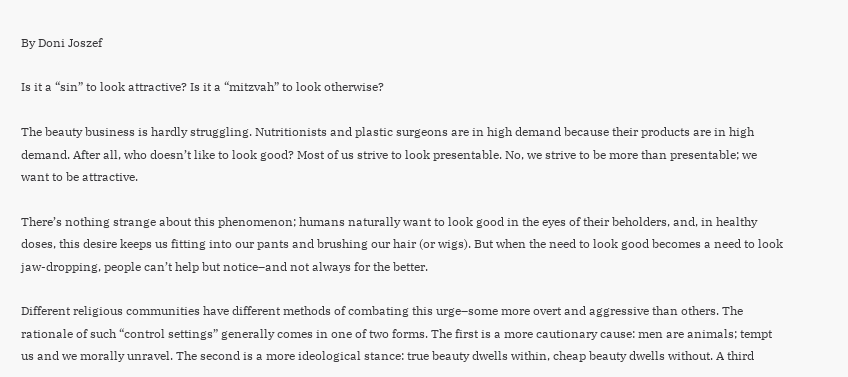By Doni Joszef

Is it a “sin” to look attractive? Is it a “mitzvah” to look otherwise?

The beauty business is hardly struggling. Nutritionists and plastic surgeons are in high demand because their products are in high demand. After all, who doesn’t like to look good? Most of us strive to look presentable. No, we strive to be more than presentable; we want to be attractive.

There’s nothing strange about this phenomenon; humans naturally want to look good in the eyes of their beholders, and, in healthy doses, this desire keeps us fitting into our pants and brushing our hair (or wigs). But when the need to look good becomes a need to look jaw-dropping, people can’t help but notice–and not always for the better.

Different religious communities have different methods of combating this urge–some more overt and aggressive than others. The rationale of such “control settings” generally comes in one of two forms. The first is a more cautionary cause: men are animals; tempt us and we morally unravel. The second is a more ideological stance: true beauty dwells within, cheap beauty dwells without. A third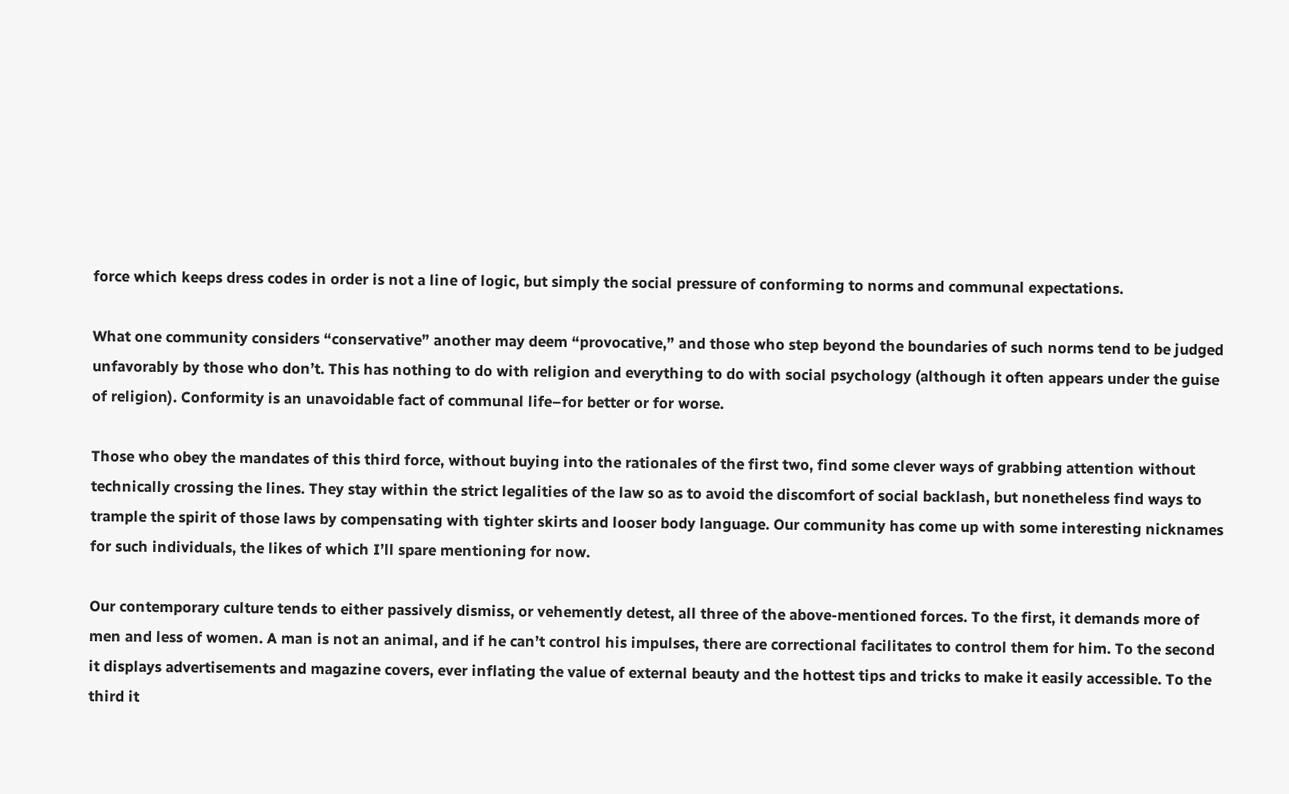force which keeps dress codes in order is not a line of logic, but simply the social pressure of conforming to norms and communal expectations.

What one community considers “conservative” another may deem “provocative,” and those who step beyond the boundaries of such norms tend to be judged unfavorably by those who don’t. This has nothing to do with religion and everything to do with social psychology (although it often appears under the guise of religion). Conformity is an unavoidable fact of communal life–for better or for worse.

Those who obey the mandates of this third force, without buying into the rationales of the first two, find some clever ways of grabbing attention without technically crossing the lines. They stay within the strict legalities of the law so as to avoid the discomfort of social backlash, but nonetheless find ways to trample the spirit of those laws by compensating with tighter skirts and looser body language. Our community has come up with some interesting nicknames for such individuals, the likes of which I’ll spare mentioning for now.

Our contemporary culture tends to either passively dismiss, or vehemently detest, all three of the above-mentioned forces. To the first, it demands more of men and less of women. A man is not an animal, and if he can’t control his impulses, there are correctional facilitates to control them for him. To the second it displays advertisements and magazine covers, ever inflating the value of external beauty and the hottest tips and tricks to make it easily accessible. To the third it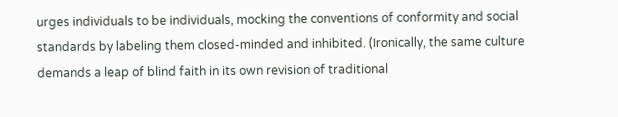urges individuals to be individuals, mocking the conventions of conformity and social standards by labeling them closed-minded and inhibited. (Ironically, the same culture demands a leap of blind faith in its own revision of traditional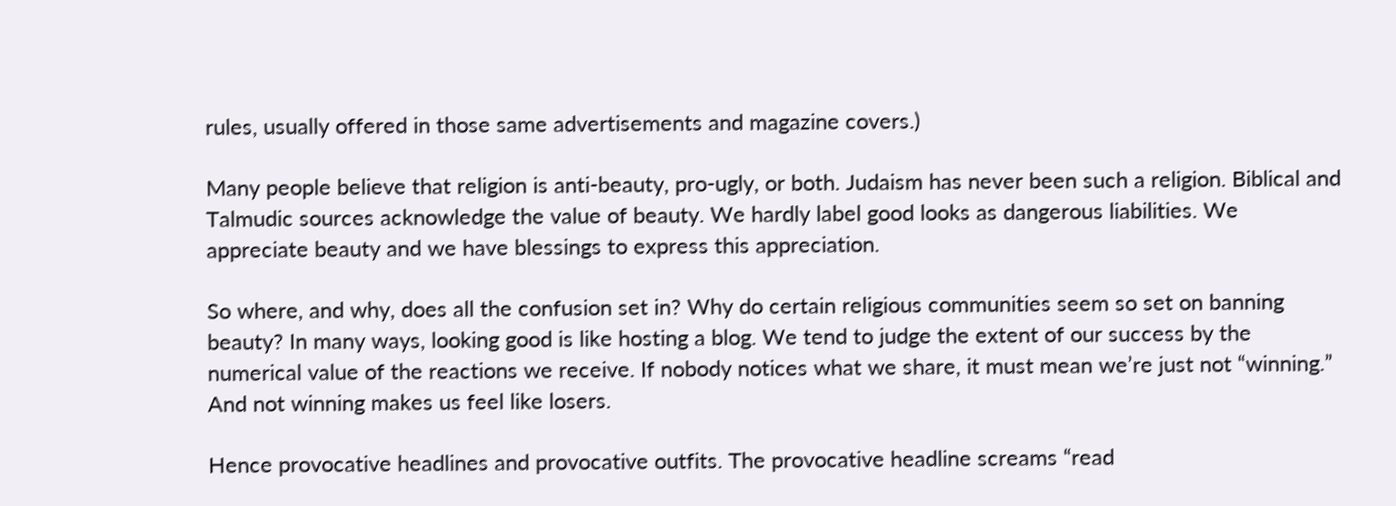rules, usually offered in those same advertisements and magazine covers.)

Many people believe that religion is anti-beauty, pro-ugly, or both. Judaism has never been such a religion. Biblical and Talmudic sources acknowledge the value of beauty. We hardly label good looks as dangerous liabilities. We appreciate beauty and we have blessings to express this appreciation.

So where, and why, does all the confusion set in? Why do certain religious communities seem so set on banning beauty? In many ways, looking good is like hosting a blog. We tend to judge the extent of our success by the numerical value of the reactions we receive. If nobody notices what we share, it must mean we’re just not “winning.” And not winning makes us feel like losers.

Hence provocative headlines and provocative outfits. The provocative headline screams “read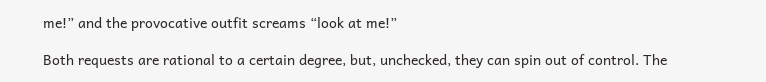me!” and the provocative outfit screams “look at me!”

Both requests are rational to a certain degree, but, unchecked, they can spin out of control. The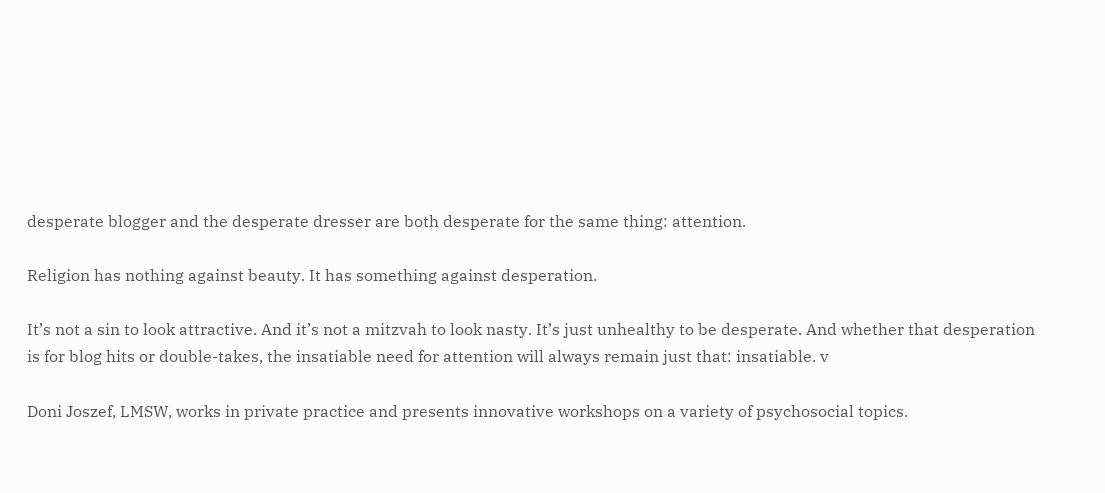desperate blogger and the desperate dresser are both desperate for the same thing: attention.

Religion has nothing against beauty. It has something against desperation.

It’s not a sin to look attractive. And it’s not a mitzvah to look nasty. It’s just unhealthy to be desperate. And whether that desperation is for blog hits or double-takes, the insatiable need for attention will always remain just that: insatiable. v

Doni Joszef, LMSW, works in private practice and presents innovative workshops on a variety of psychosocial topics.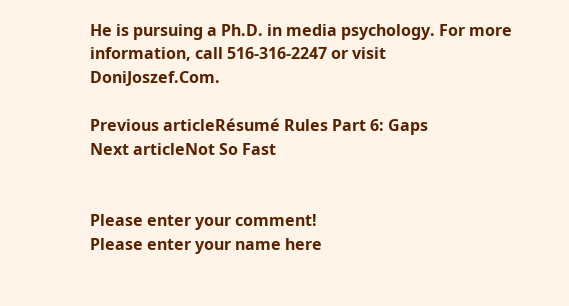He is pursuing a Ph.D. in media psychology. For more information, call 516-316-2247 or visit DoniJoszef.Com.

Previous articleRésumé Rules Part 6: Gaps
Next articleNot So Fast


Please enter your comment!
Please enter your name here